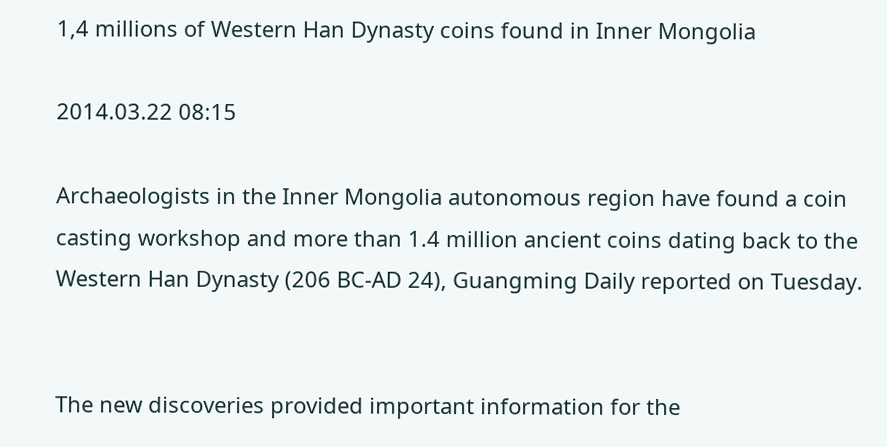1,4 millions of Western Han Dynasty coins found in Inner Mongolia

2014.03.22 08:15

Archaeologists in the Inner Mongolia autonomous region have found a coin casting workshop and more than 1.4 million ancient coins dating back to the Western Han Dynasty (206 BC-AD 24), Guangming Daily reported on Tuesday.


The new discoveries provided important information for the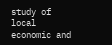study of local economic and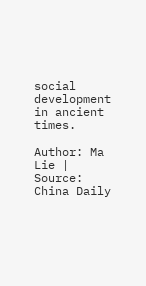social development in ancient times.

Author: Ma Lie | Source: China Daily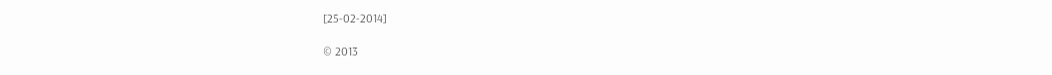[25-02-2014]

© 2013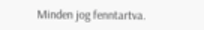Minden jog fenntartva.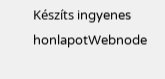Készíts ingyenes honlapotWebnode